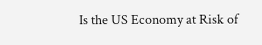Is the US Economy at Risk of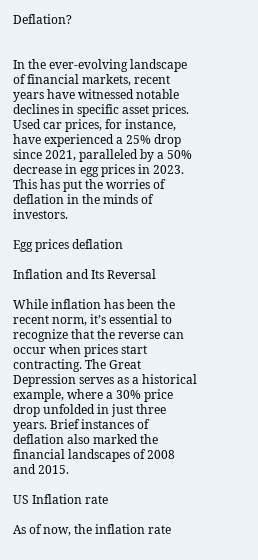Deflation?


In the ever-evolving landscape of financial markets, recent years have witnessed notable declines in specific asset prices. Used car prices, for instance, have experienced a 25% drop since 2021, paralleled by a 50% decrease in egg prices in 2023. This has put the worries of deflation in the minds of investors.

Egg prices deflation

Inflation and Its Reversal

While inflation has been the recent norm, it’s essential to recognize that the reverse can occur when prices start contracting. The Great Depression serves as a historical example, where a 30% price drop unfolded in just three years. Brief instances of deflation also marked the financial landscapes of 2008 and 2015.

US Inflation rate

As of now, the inflation rate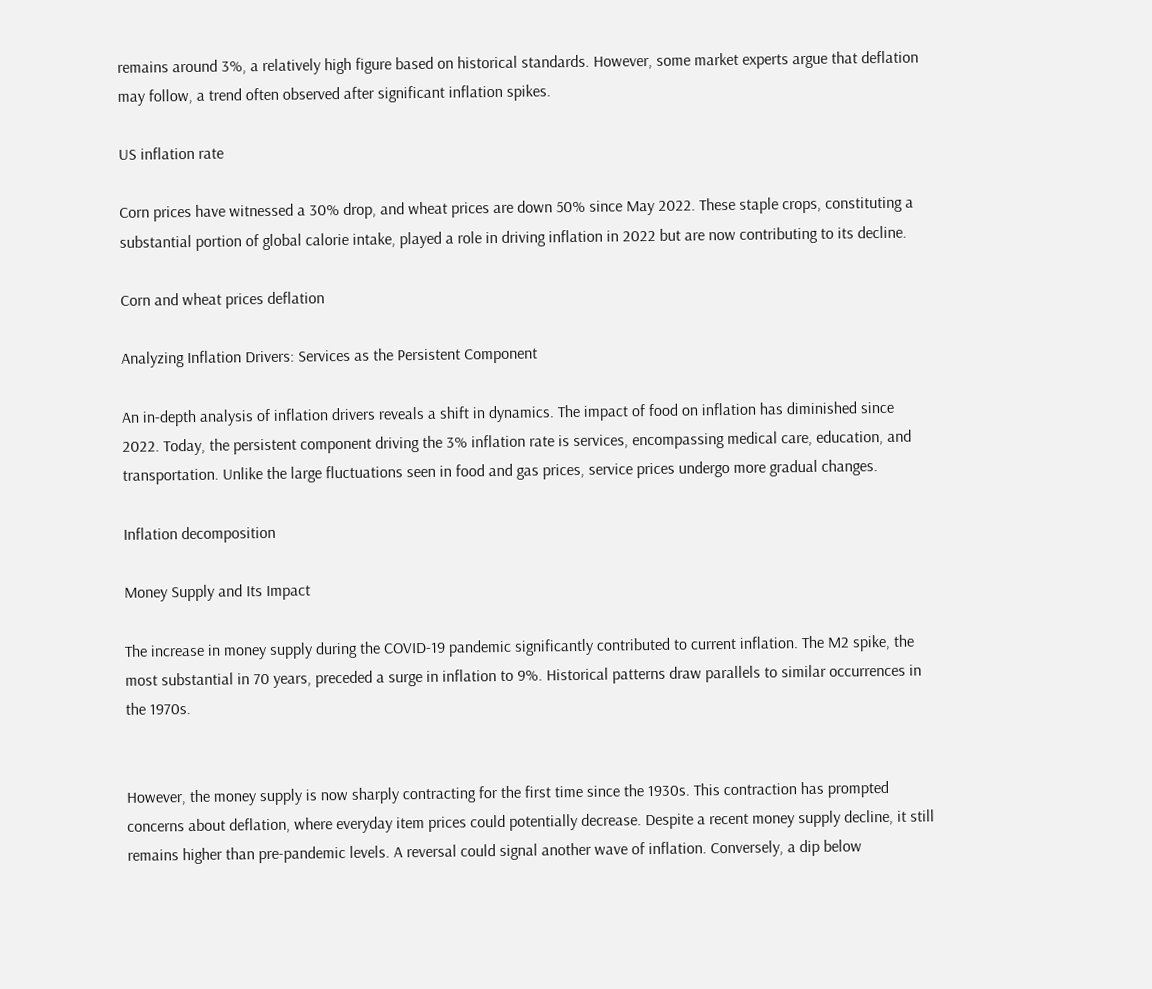remains around 3%, a relatively high figure based on historical standards. However, some market experts argue that deflation may follow, a trend often observed after significant inflation spikes.

US inflation rate

Corn prices have witnessed a 30% drop, and wheat prices are down 50% since May 2022. These staple crops, constituting a substantial portion of global calorie intake, played a role in driving inflation in 2022 but are now contributing to its decline.

Corn and wheat prices deflation

Analyzing Inflation Drivers: Services as the Persistent Component

An in-depth analysis of inflation drivers reveals a shift in dynamics. The impact of food on inflation has diminished since 2022. Today, the persistent component driving the 3% inflation rate is services, encompassing medical care, education, and transportation. Unlike the large fluctuations seen in food and gas prices, service prices undergo more gradual changes.

Inflation decomposition

Money Supply and Its Impact

The increase in money supply during the COVID-19 pandemic significantly contributed to current inflation. The M2 spike, the most substantial in 70 years, preceded a surge in inflation to 9%. Historical patterns draw parallels to similar occurrences in the 1970s.


However, the money supply is now sharply contracting for the first time since the 1930s. This contraction has prompted concerns about deflation, where everyday item prices could potentially decrease. Despite a recent money supply decline, it still remains higher than pre-pandemic levels. A reversal could signal another wave of inflation. Conversely, a dip below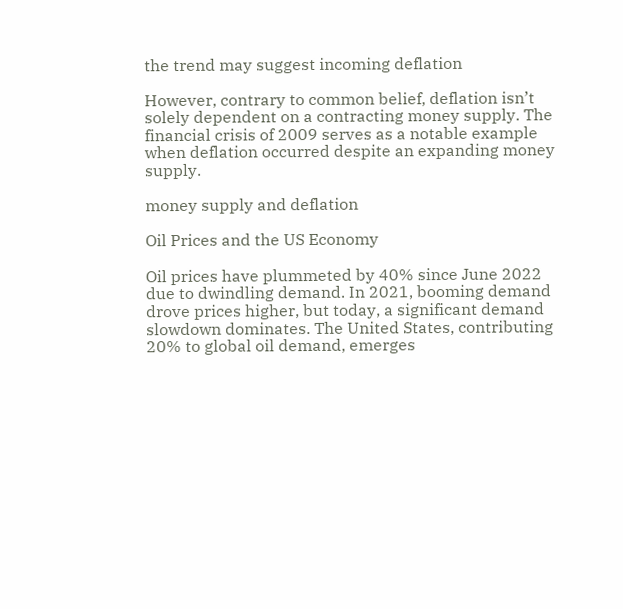the trend may suggest incoming deflation

However, contrary to common belief, deflation isn’t solely dependent on a contracting money supply. The financial crisis of 2009 serves as a notable example when deflation occurred despite an expanding money supply.

money supply and deflation

Oil Prices and the US Economy

Oil prices have plummeted by 40% since June 2022 due to dwindling demand. In 2021, booming demand drove prices higher, but today, a significant demand slowdown dominates. The United States, contributing 20% to global oil demand, emerges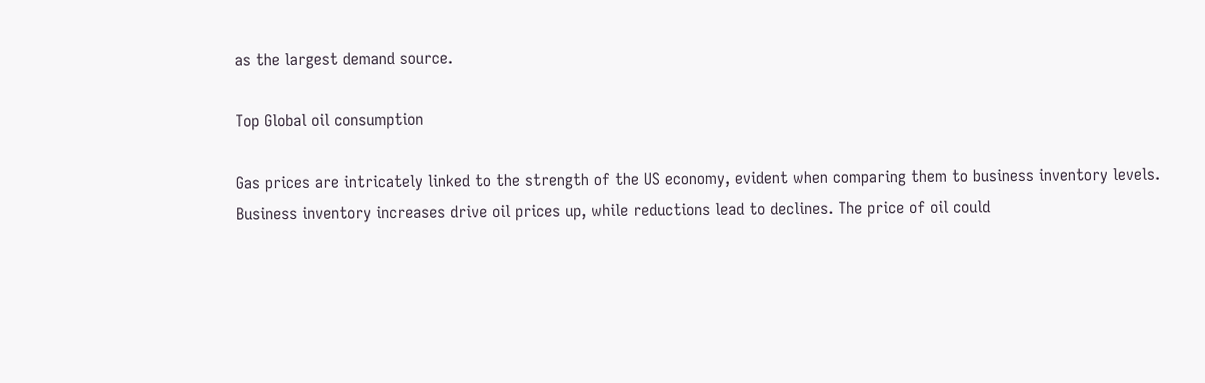as the largest demand source.

Top Global oil consumption

Gas prices are intricately linked to the strength of the US economy, evident when comparing them to business inventory levels. Business inventory increases drive oil prices up, while reductions lead to declines. The price of oil could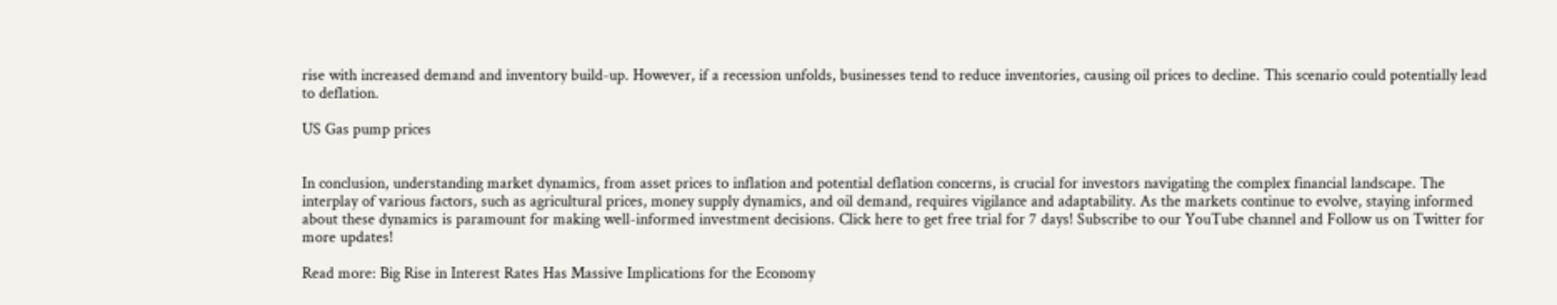rise with increased demand and inventory build-up. However, if a recession unfolds, businesses tend to reduce inventories, causing oil prices to decline. This scenario could potentially lead to deflation.

US Gas pump prices


In conclusion, understanding market dynamics, from asset prices to inflation and potential deflation concerns, is crucial for investors navigating the complex financial landscape. The interplay of various factors, such as agricultural prices, money supply dynamics, and oil demand, requires vigilance and adaptability. As the markets continue to evolve, staying informed about these dynamics is paramount for making well-informed investment decisions. Click here to get free trial for 7 days! Subscribe to our YouTube channel and Follow us on Twitter for more updates!

Read more: Big Rise in Interest Rates Has Massive Implications for the Economy